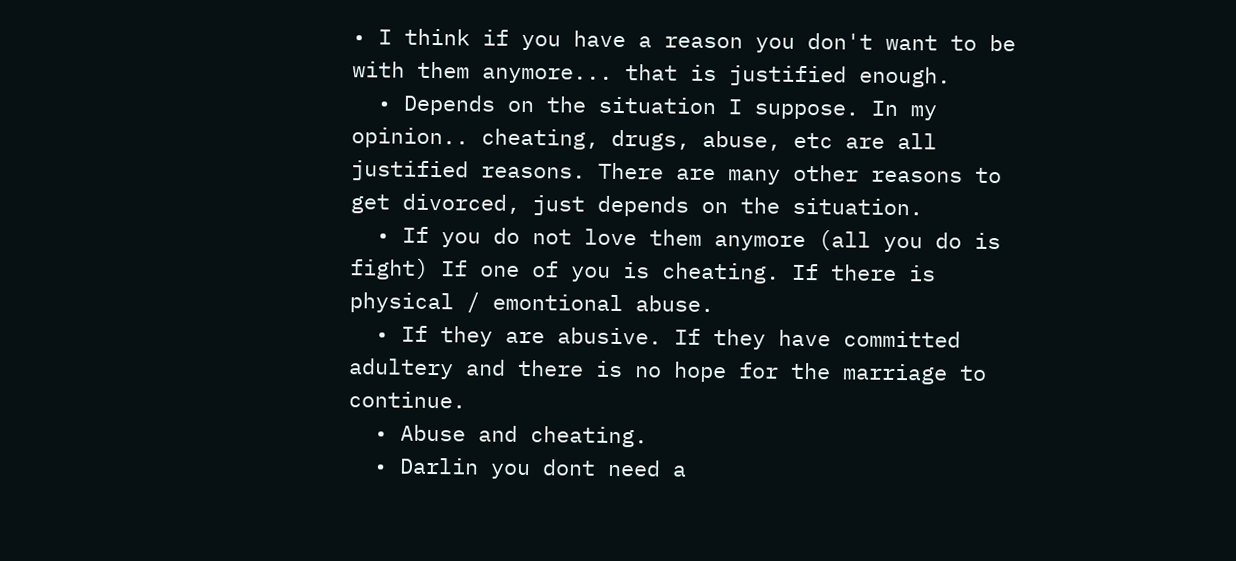• I think if you have a reason you don't want to be with them anymore... that is justified enough.
  • Depends on the situation I suppose. In my opinion.. cheating, drugs, abuse, etc are all justified reasons. There are many other reasons to get divorced, just depends on the situation.
  • If you do not love them anymore (all you do is fight) If one of you is cheating. If there is physical / emontional abuse.
  • If they are abusive. If they have committed adultery and there is no hope for the marriage to continue.
  • Abuse and cheating.
  • Darlin you dont need a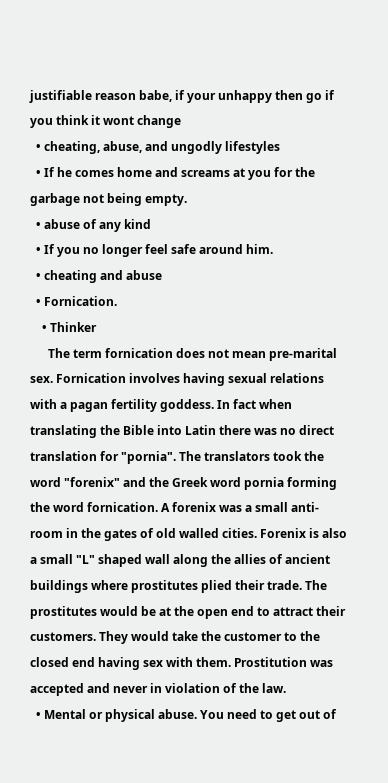justifiable reason babe, if your unhappy then go if you think it wont change
  • cheating, abuse, and ungodly lifestyles
  • If he comes home and screams at you for the garbage not being empty.
  • abuse of any kind
  • If you no longer feel safe around him.
  • cheating and abuse
  • Fornication.
    • Thinker
      The term fornication does not mean pre-marital sex. Fornication involves having sexual relations with a pagan fertility goddess. In fact when translating the Bible into Latin there was no direct translation for "pornia". The translators took the word "forenix" and the Greek word pornia forming the word fornication. A forenix was a small anti-room in the gates of old walled cities. Forenix is also a small "L" shaped wall along the allies of ancient buildings where prostitutes plied their trade. The prostitutes would be at the open end to attract their customers. They would take the customer to the closed end having sex with them. Prostitution was accepted and never in violation of the law.
  • Mental or physical abuse. You need to get out of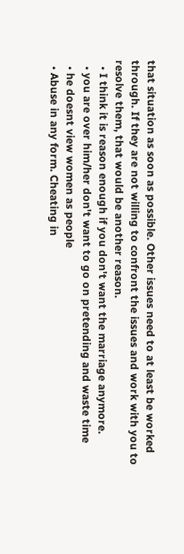that situation as soon as possible. Other issues need to at least be worked through. If they are not willing to confront the issues and work with you to resolve them, that would be another reason.
  • I think it is reason enough if you don't want the marriage anymore.
  • you are over him/her don't want to go on pretending and waste time
  • he doesnt view women as people
  • Abuse in any form. Cheating in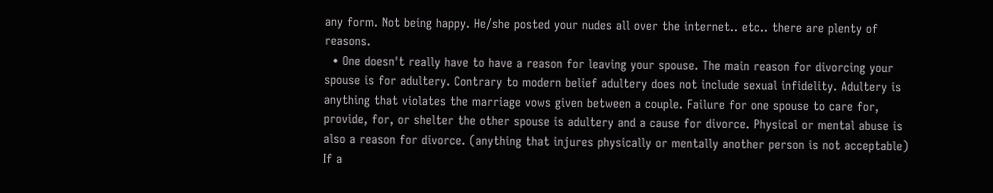any form. Not being happy. He/she posted your nudes all over the internet.. etc.. there are plenty of reasons.
  • One doesn't really have to have a reason for leaving your spouse. The main reason for divorcing your spouse is for adultery. Contrary to modern belief adultery does not include sexual infidelity. Adultery is anything that violates the marriage vows given between a couple. Failure for one spouse to care for, provide, for, or shelter the other spouse is adultery and a cause for divorce. Physical or mental abuse is also a reason for divorce. (anything that injures physically or mentally another person is not acceptable) If a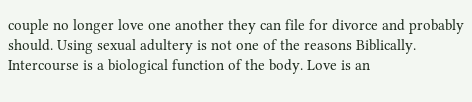couple no longer love one another they can file for divorce and probably should. Using sexual adultery is not one of the reasons Biblically. Intercourse is a biological function of the body. Love is an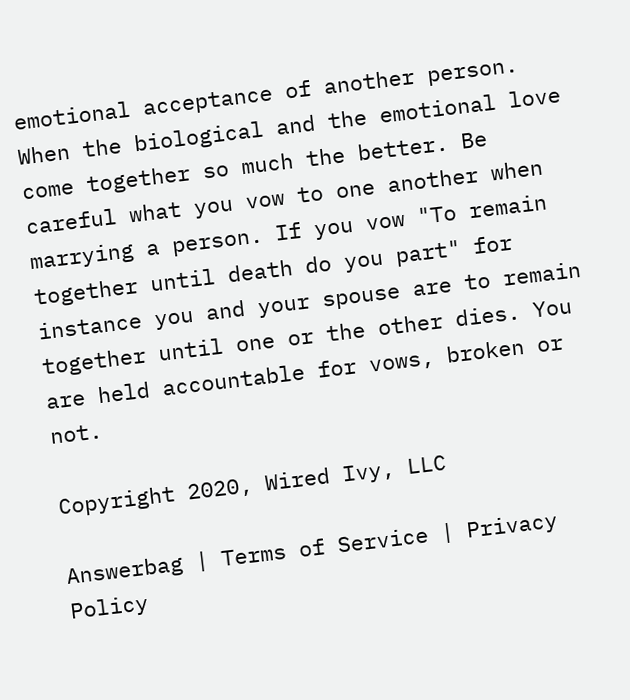emotional acceptance of another person. When the biological and the emotional love come together so much the better. Be careful what you vow to one another when marrying a person. If you vow "To remain together until death do you part" for instance you and your spouse are to remain together until one or the other dies. You are held accountable for vows, broken or not.

Copyright 2020, Wired Ivy, LLC

Answerbag | Terms of Service | Privacy Policy